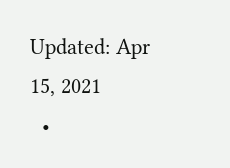Updated: Apr 15, 2021
  •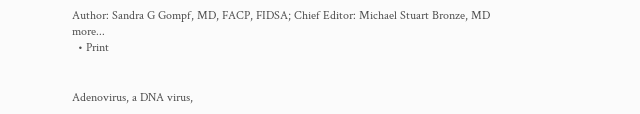Author: Sandra G Gompf, MD, FACP, FIDSA; Chief Editor: Michael Stuart Bronze, MD  more...
  • Print


Adenovirus, a DNA virus,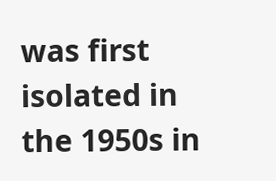was first isolated in the 1950s in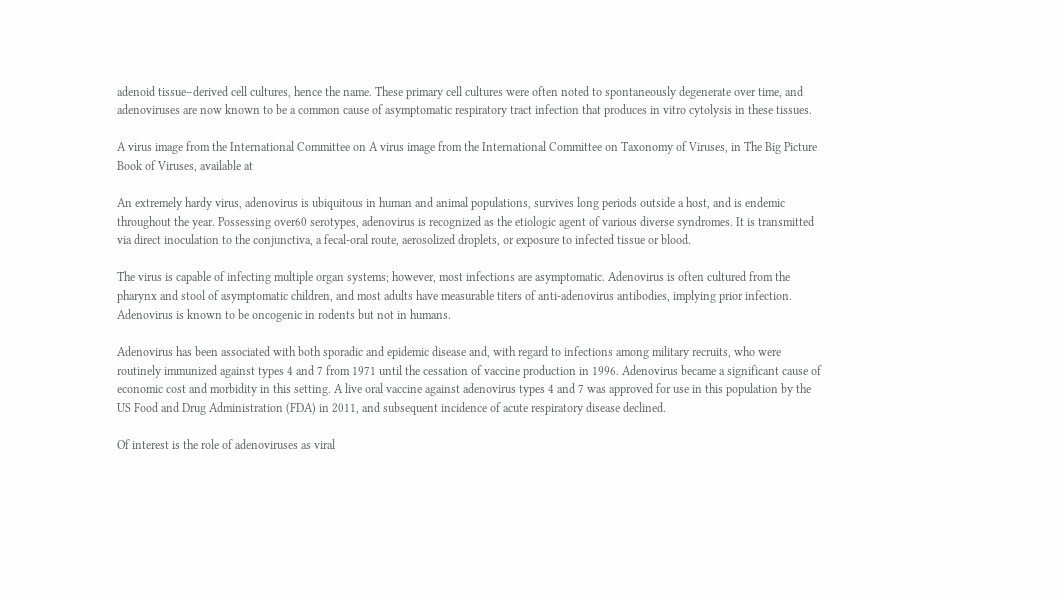adenoid tissue–derived cell cultures, hence the name. These primary cell cultures were often noted to spontaneously degenerate over time, and adenoviruses are now known to be a common cause of asymptomatic respiratory tract infection that produces in vitro cytolysis in these tissues.

A virus image from the International Committee on A virus image from the International Committee on Taxonomy of Viruses, in The Big Picture Book of Viruses, available at

An extremely hardy virus, adenovirus is ubiquitous in human and animal populations, survives long periods outside a host, and is endemic throughout the year. Possessing over60 serotypes, adenovirus is recognized as the etiologic agent of various diverse syndromes. It is transmitted via direct inoculation to the conjunctiva, a fecal-oral route, aerosolized droplets, or exposure to infected tissue or blood.

The virus is capable of infecting multiple organ systems; however, most infections are asymptomatic. Adenovirus is often cultured from the pharynx and stool of asymptomatic children, and most adults have measurable titers of anti-adenovirus antibodies, implying prior infection. Adenovirus is known to be oncogenic in rodents but not in humans.

Adenovirus has been associated with both sporadic and epidemic disease and, with regard to infections among military recruits, who were routinely immunized against types 4 and 7 from 1971 until the cessation of vaccine production in 1996. Adenovirus became a significant cause of economic cost and morbidity in this setting. A live oral vaccine against adenovirus types 4 and 7 was approved for use in this population by the US Food and Drug Administration (FDA) in 2011, and subsequent incidence of acute respiratory disease declined.

Of interest is the role of adenoviruses as viral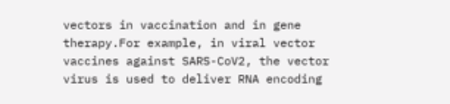vectors in vaccination and in gene therapy.For example, in viral vector vaccines against SARS-CoV2, the vector virus is used to deliver RNA encoding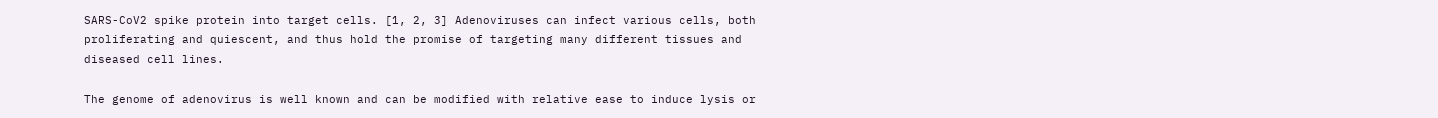SARS-CoV2 spike protein into target cells. [1, 2, 3] Adenoviruses can infect various cells, both proliferating and quiescent, and thus hold the promise of targeting many different tissues and diseased cell lines.

The genome of adenovirus is well known and can be modified with relative ease to induce lysis or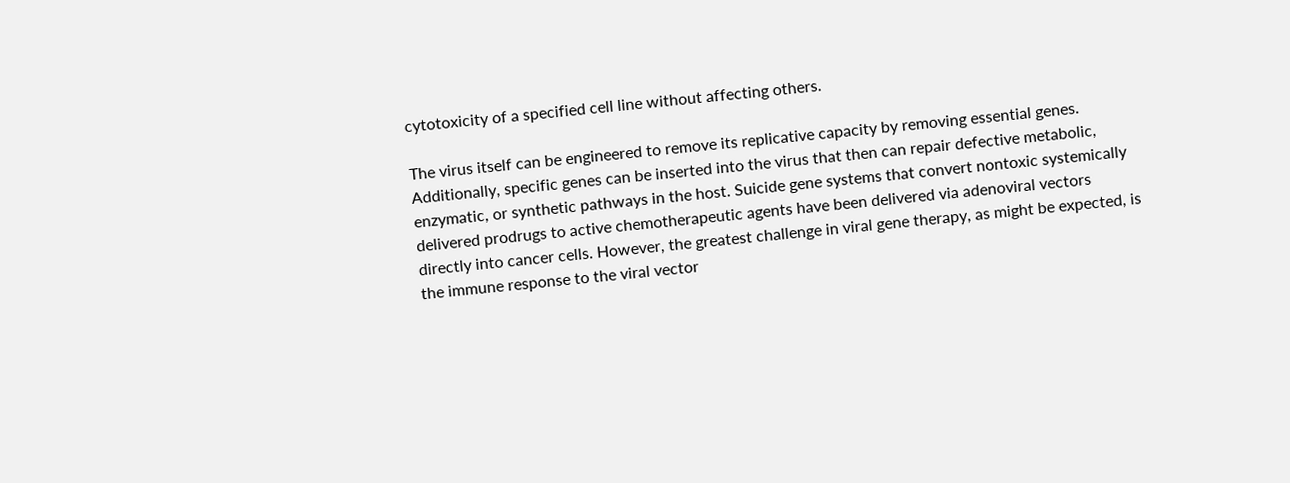cytotoxicity of a specified cell line without affecting others.

The virus itself can be engineered to remove its replicative capacity by removing essential genes. Additionally, specific genes can be inserted into the virus that then can repair defective metabolic, enzymatic, or synthetic pathways in the host. Suicide gene systems that convert nontoxic systemically delivered prodrugs to active chemotherapeutic agents have been delivered via adenoviral vectors directly into cancer cells. However, the greatest challenge in viral gene therapy, as might be expected, is the immune response to the viral vector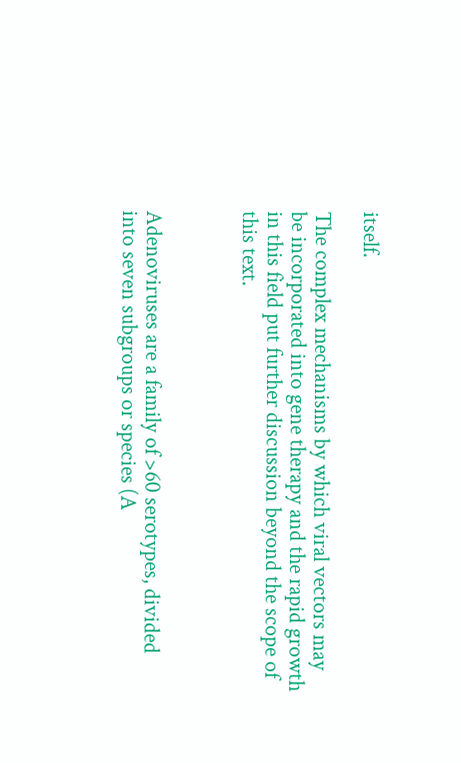itself.

The complex mechanisms by which viral vectors may be incorporated into gene therapy and the rapid growth in this field put further discussion beyond the scope of this text.



Adenoviruses are a family of >60 serotypes, divided into seven subgroups or species (A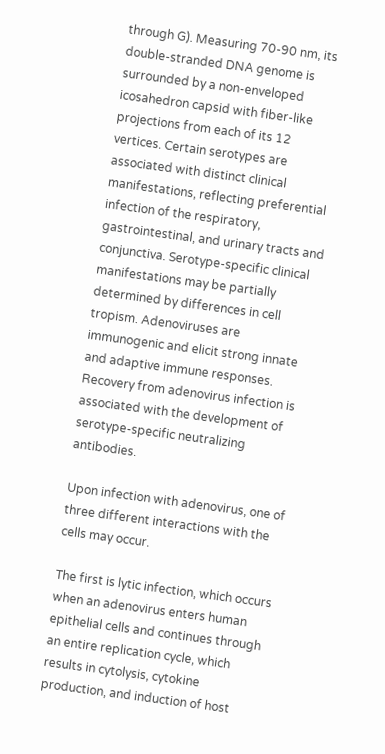through G). Measuring 70-90 nm, its double-stranded DNA genome is surrounded by a non-enveloped icosahedron capsid with fiber-like projections from each of its 12 vertices. Certain serotypes are associated with distinct clinical manifestations, reflecting preferential infection of the respiratory, gastrointestinal, and urinary tracts and conjunctiva. Serotype-specific clinical manifestations may be partially determined by differences in cell tropism. Adenoviruses are immunogenic and elicit strong innate and adaptive immune responses. Recovery from adenovirus infection is associated with the development of serotype-specific neutralizing antibodies.

Upon infection with adenovirus, one of three different interactions with the cells may occur.

The first is lytic infection, which occurs when an adenovirus enters human epithelial cells and continues through an entire replication cycle, which results in cytolysis, cytokine production, and induction of host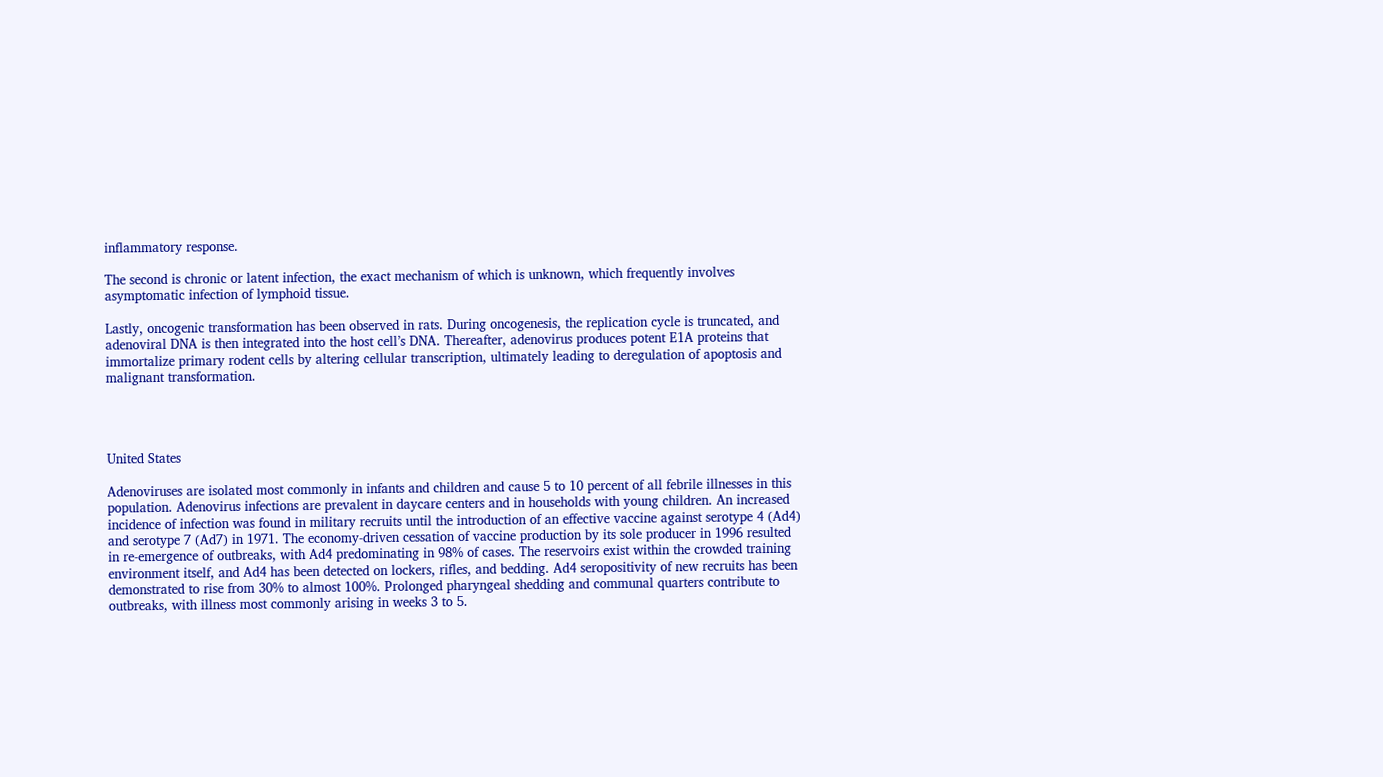inflammatory response.

The second is chronic or latent infection, the exact mechanism of which is unknown, which frequently involves asymptomatic infection of lymphoid tissue.

Lastly, oncogenic transformation has been observed in rats. During oncogenesis, the replication cycle is truncated, and adenoviral DNA is then integrated into the host cell’s DNA. Thereafter, adenovirus produces potent E1A proteins that immortalize primary rodent cells by altering cellular transcription, ultimately leading to deregulation of apoptosis and malignant transformation.




United States

Adenoviruses are isolated most commonly in infants and children and cause 5 to 10 percent of all febrile illnesses in this population. Adenovirus infections are prevalent in daycare centers and in households with young children. An increased incidence of infection was found in military recruits until the introduction of an effective vaccine against serotype 4 (Ad4) and serotype 7 (Ad7) in 1971. The economy-driven cessation of vaccine production by its sole producer in 1996 resulted in re-emergence of outbreaks, with Ad4 predominating in 98% of cases. The reservoirs exist within the crowded training environment itself, and Ad4 has been detected on lockers, rifles, and bedding. Ad4 seropositivity of new recruits has been demonstrated to rise from 30% to almost 100%. Prolonged pharyngeal shedding and communal quarters contribute to outbreaks, with illness most commonly arising in weeks 3 to 5.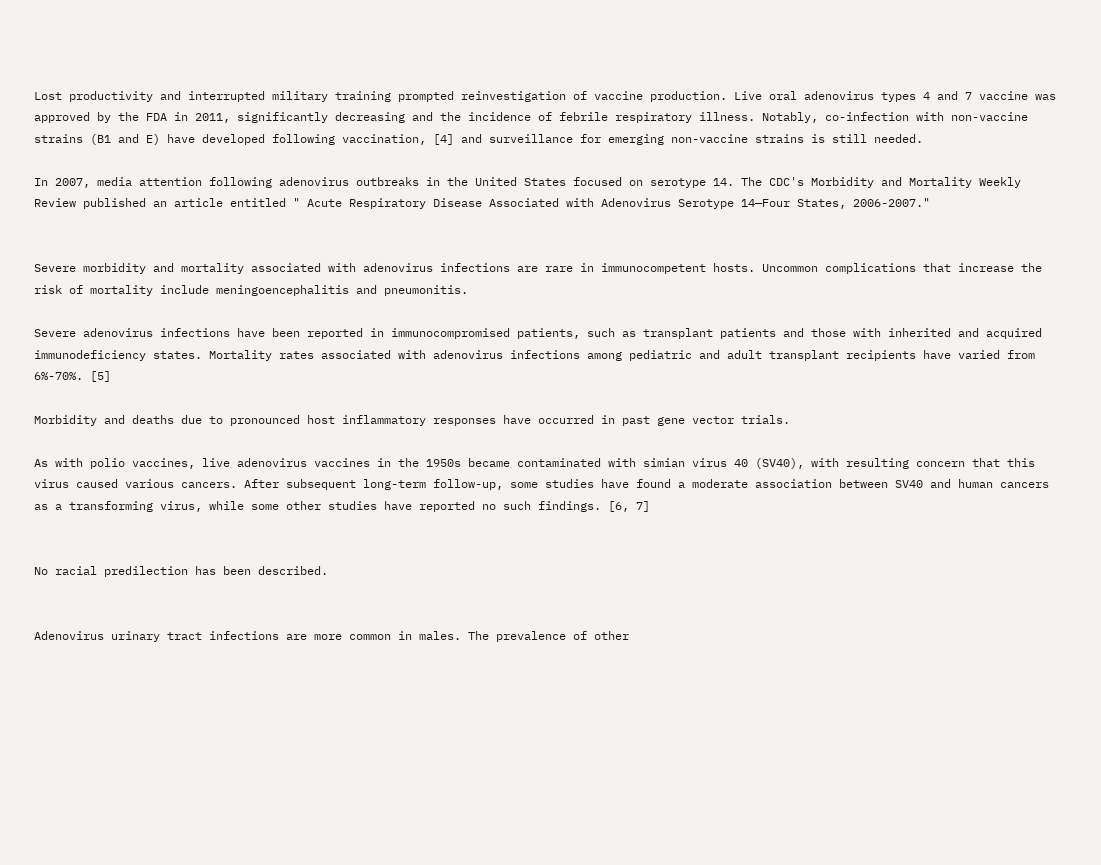Lost productivity and interrupted military training prompted reinvestigation of vaccine production. Live oral adenovirus types 4 and 7 vaccine was approved by the FDA in 2011, significantly decreasing and the incidence of febrile respiratory illness. Notably, co-infection with non-vaccine strains (B1 and E) have developed following vaccination, [4] and surveillance for emerging non-vaccine strains is still needed.

In 2007, media attention following adenovirus outbreaks in the United States focused on serotype 14. The CDC's Morbidity and Mortality Weekly Review published an article entitled " Acute Respiratory Disease Associated with Adenovirus Serotype 14—Four States, 2006-2007."


Severe morbidity and mortality associated with adenovirus infections are rare in immunocompetent hosts. Uncommon complications that increase the risk of mortality include meningoencephalitis and pneumonitis.

Severe adenovirus infections have been reported in immunocompromised patients, such as transplant patients and those with inherited and acquired immunodeficiency states. Mortality rates associated with adenovirus infections among pediatric and adult transplant recipients have varied from 6%-70%. [5]

Morbidity and deaths due to pronounced host inflammatory responses have occurred in past gene vector trials.

As with polio vaccines, live adenovirus vaccines in the 1950s became contaminated with simian virus 40 (SV40), with resulting concern that this virus caused various cancers. After subsequent long-term follow-up, some studies have found a moderate association between SV40 and human cancers as a transforming virus, while some other studies have reported no such findings. [6, 7]


No racial predilection has been described.


Adenovirus urinary tract infections are more common in males. The prevalence of other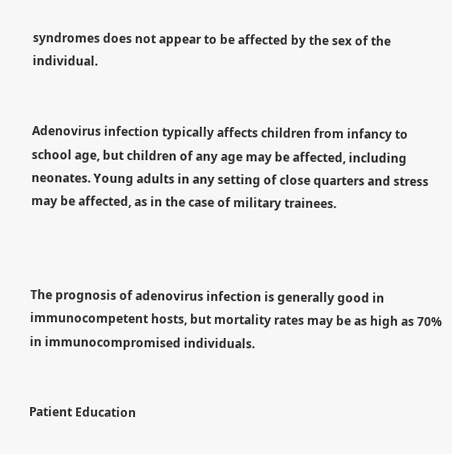syndromes does not appear to be affected by the sex of the individual.


Adenovirus infection typically affects children from infancy to school age, but children of any age may be affected, including neonates. Young adults in any setting of close quarters and stress may be affected, as in the case of military trainees.



The prognosis of adenovirus infection is generally good in immunocompetent hosts, but mortality rates may be as high as 70% in immunocompromised individuals.


Patient Education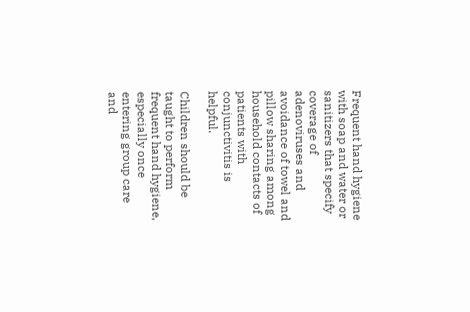Frequent hand hygiene with soap and water or sanitizers that specify coverage of adenoviruses and avoidance of towel and pillow sharing among household contacts of patients with conjunctivitis is helpful.

Children should be taught to perform frequent hand hygiene, especially once entering group care and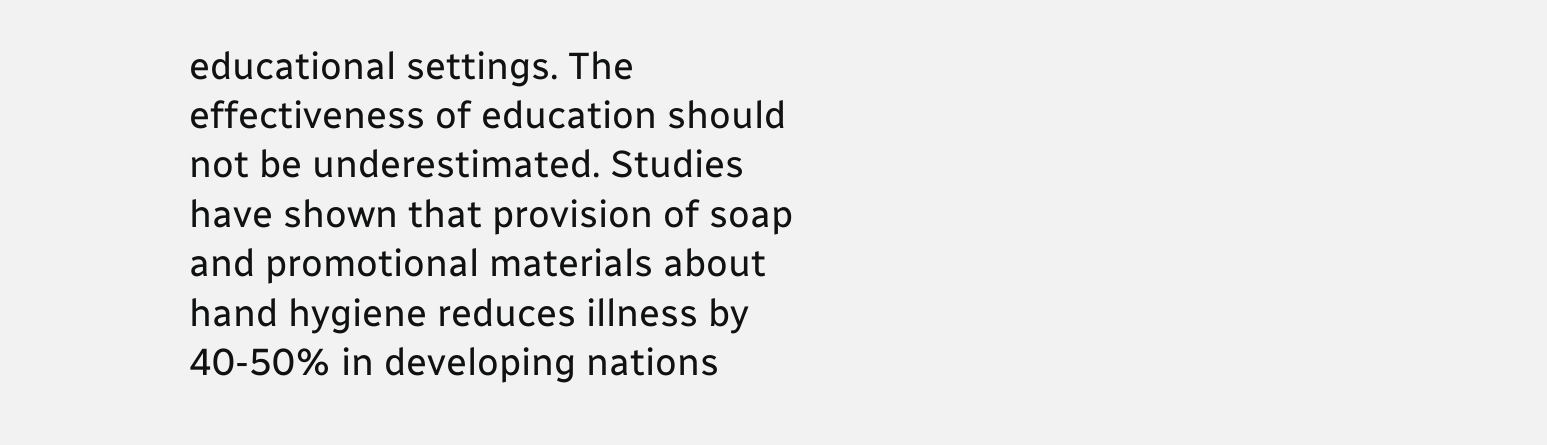educational settings. The effectiveness of education should not be underestimated. Studies have shown that provision of soap and promotional materials about hand hygiene reduces illness by 40-50% in developing nations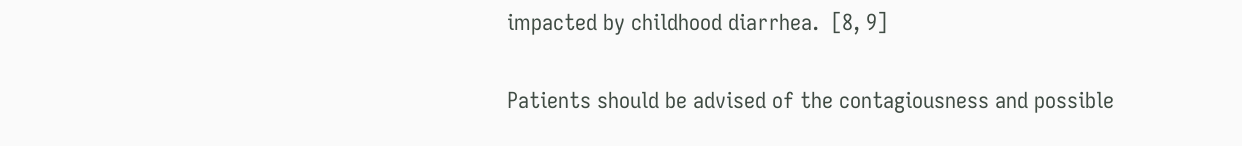impacted by childhood diarrhea.  [8, 9]

Patients should be advised of the contagiousness and possible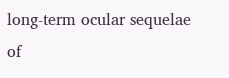long-term ocular sequelae of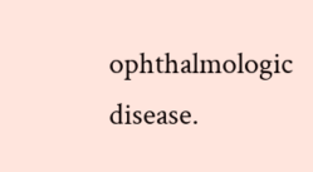ophthalmologic disease.